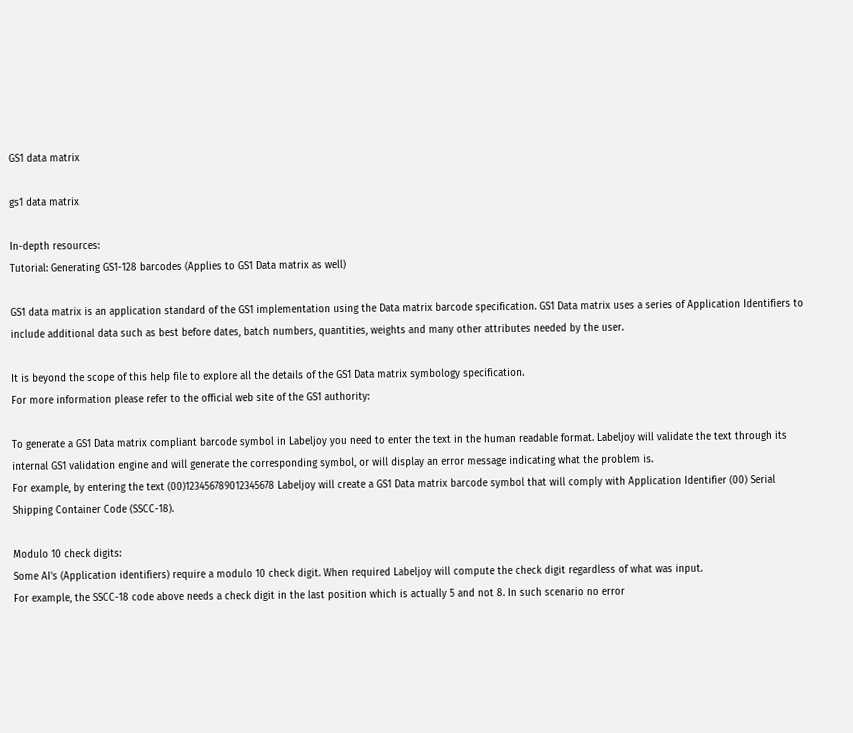GS1 data matrix

gs1 data matrix

In-depth resources:
Tutorial: Generating GS1-128 barcodes (Applies to GS1 Data matrix as well)

GS1 data matrix is an application standard of the GS1 implementation using the Data matrix barcode specification. GS1 Data matrix uses a series of Application Identifiers to include additional data such as best before dates, batch numbers, quantities, weights and many other attributes needed by the user.

It is beyond the scope of this help file to explore all the details of the GS1 Data matrix symbology specification.
For more information please refer to the official web site of the GS1 authority:

To generate a GS1 Data matrix compliant barcode symbol in Labeljoy you need to enter the text in the human readable format. Labeljoy will validate the text through its internal GS1 validation engine and will generate the corresponding symbol, or will display an error message indicating what the problem is.
For example, by entering the text (00)123456789012345678 Labeljoy will create a GS1 Data matrix barcode symbol that will comply with Application Identifier (00) Serial Shipping Container Code (SSCC-18).

Modulo 10 check digits:
Some AI's (Application identifiers) require a modulo 10 check digit. When required Labeljoy will compute the check digit regardless of what was input.
For example, the SSCC-18 code above needs a check digit in the last position which is actually 5 and not 8. In such scenario no error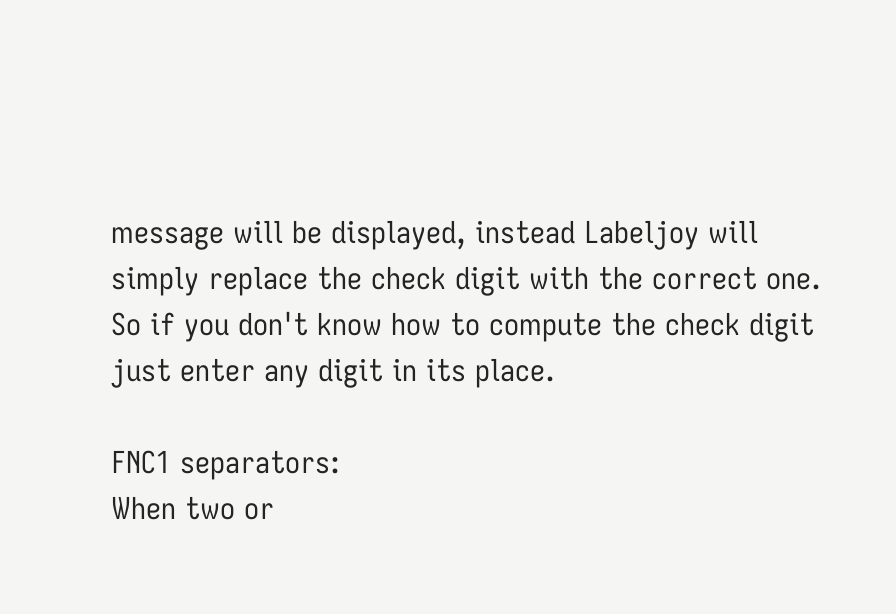message will be displayed, instead Labeljoy will simply replace the check digit with the correct one.
So if you don't know how to compute the check digit just enter any digit in its place.

FNC1 separators:
When two or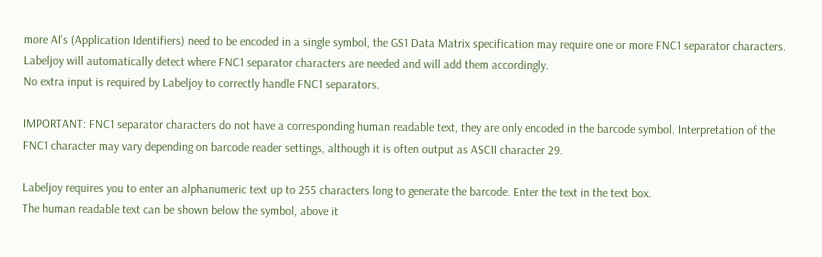more AI's (Application Identifiers) need to be encoded in a single symbol, the GS1 Data Matrix specification may require one or more FNC1 separator characters. Labeljoy will automatically detect where FNC1 separator characters are needed and will add them accordingly.
No extra input is required by Labeljoy to correctly handle FNC1 separators.

IMPORTANT: FNC1 separator characters do not have a corresponding human readable text, they are only encoded in the barcode symbol. Interpretation of the FNC1 character may vary depending on barcode reader settings, although it is often output as ASCII character 29.

Labeljoy requires you to enter an alphanumeric text up to 255 characters long to generate the barcode. Enter the text in the text box.
The human readable text can be shown below the symbol, above it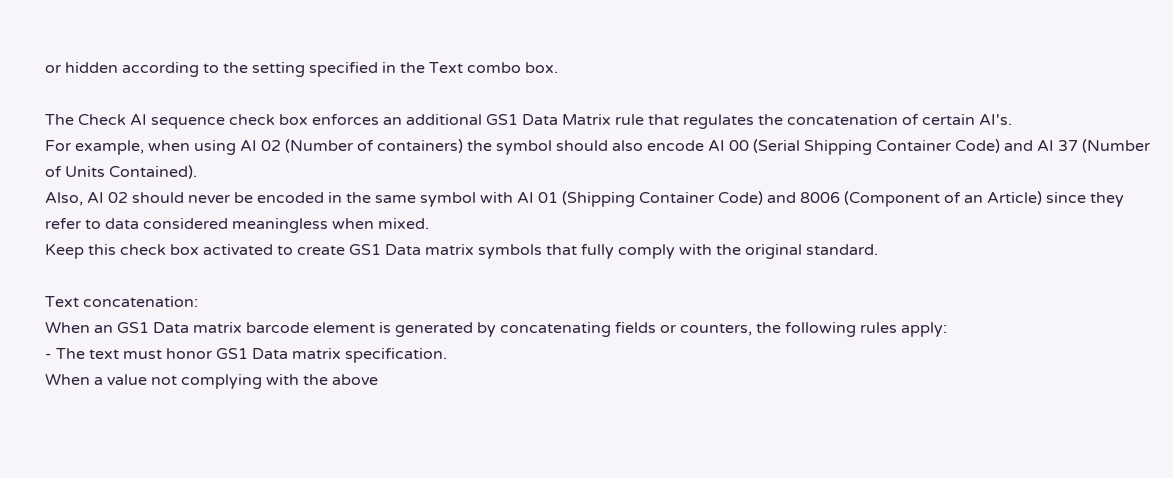or hidden according to the setting specified in the Text combo box.

The Check AI sequence check box enforces an additional GS1 Data Matrix rule that regulates the concatenation of certain AI's.
For example, when using AI 02 (Number of containers) the symbol should also encode AI 00 (Serial Shipping Container Code) and AI 37 (Number of Units Contained).
Also, AI 02 should never be encoded in the same symbol with AI 01 (Shipping Container Code) and 8006 (Component of an Article) since they refer to data considered meaningless when mixed.
Keep this check box activated to create GS1 Data matrix symbols that fully comply with the original standard.

Text concatenation:
When an GS1 Data matrix barcode element is generated by concatenating fields or counters, the following rules apply:
- The text must honor GS1 Data matrix specification.
When a value not complying with the above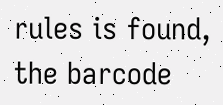rules is found, the barcode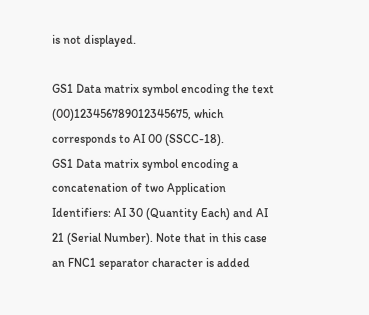is not displayed.

GS1 Data matrix symbol encoding the text (00)123456789012345675, which corresponds to AI 00 (SSCC-18).
GS1 Data matrix symbol encoding a concatenation of two Application Identifiers: AI 30 (Quantity Each) and AI 21 (Serial Number). Note that in this case an FNC1 separator character is added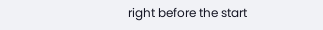right before the start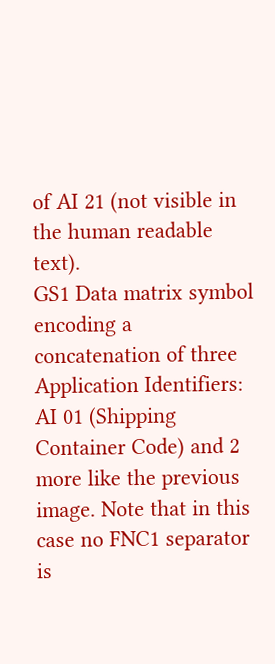of AI 21 (not visible in the human readable text).
GS1 Data matrix symbol encoding a concatenation of three Application Identifiers: AI 01 (Shipping Container Code) and 2 more like the previous image. Note that in this case no FNC1 separator is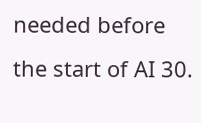needed before the start of AI 30.